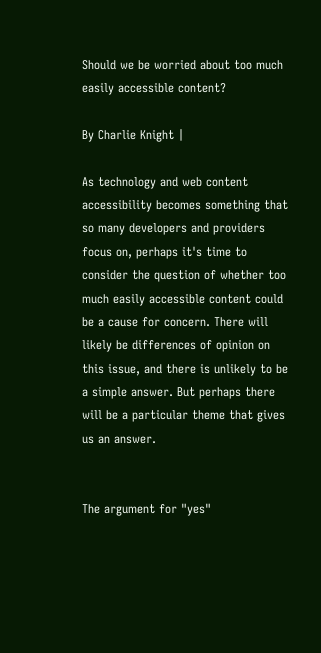Should we be worried about too much easily accessible content?

By Charlie Knight |

As technology and web content accessibility becomes something that so many developers and providers focus on, perhaps it's time to consider the question of whether too much easily accessible content could be a cause for concern. There will likely be differences of opinion on this issue, and there is unlikely to be a simple answer. But perhaps there will be a particular theme that gives us an answer.


The argument for "yes"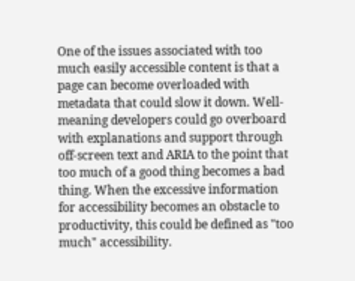One of the issues associated with too much easily accessible content is that a page can become overloaded with metadata that could slow it down. Well-meaning developers could go overboard with explanations and support through off-screen text and ARIA to the point that too much of a good thing becomes a bad thing. When the excessive information for accessibility becomes an obstacle to productivity, this could be defined as "too much" accessibility.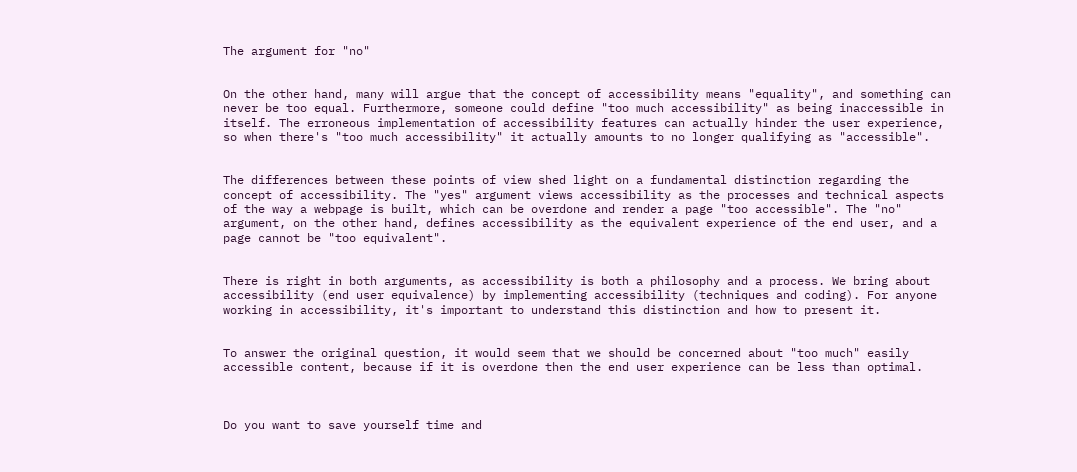The argument for "no"


On the other hand, many will argue that the concept of accessibility means "equality", and something can never be too equal. Furthermore, someone could define "too much accessibility" as being inaccessible in itself. The erroneous implementation of accessibility features can actually hinder the user experience, so when there's "too much accessibility" it actually amounts to no longer qualifying as "accessible".


The differences between these points of view shed light on a fundamental distinction regarding the concept of accessibility. The "yes" argument views accessibility as the processes and technical aspects of the way a webpage is built, which can be overdone and render a page "too accessible". The "no" argument, on the other hand, defines accessibility as the equivalent experience of the end user, and a page cannot be "too equivalent".


There is right in both arguments, as accessibility is both a philosophy and a process. We bring about accessibility (end user equivalence) by implementing accessibility (techniques and coding). For anyone working in accessibility, it's important to understand this distinction and how to present it.


To answer the original question, it would seem that we should be concerned about "too much" easily accessible content, because if it is overdone then the end user experience can be less than optimal.



Do you want to save yourself time and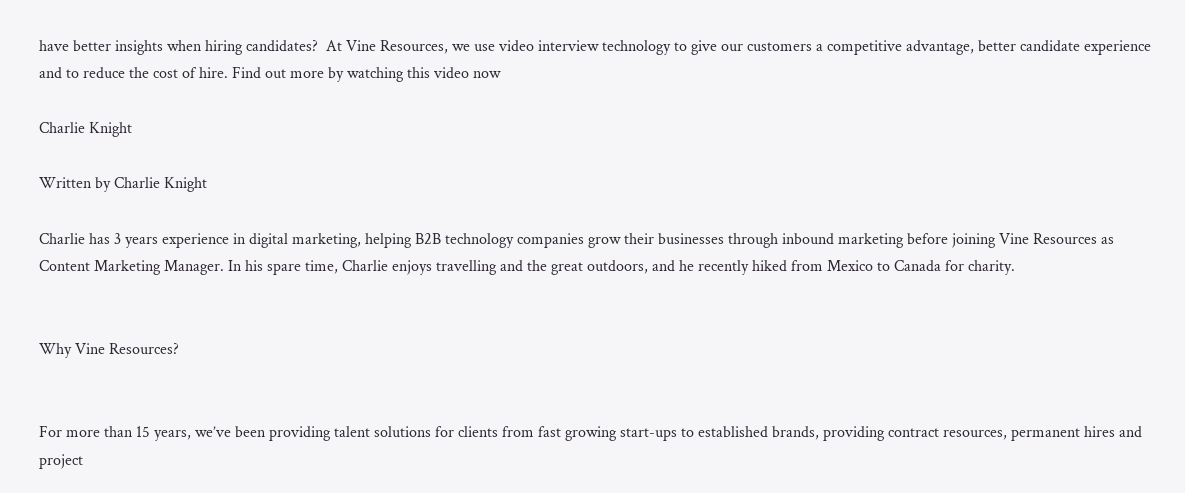have better insights when hiring candidates?  At Vine Resources, we use video interview technology to give our customers a competitive advantage, better candidate experience and to reduce the cost of hire. Find out more by watching this video now

Charlie Knight

Written by Charlie Knight

Charlie has 3 years experience in digital marketing, helping B2B technology companies grow their businesses through inbound marketing before joining Vine Resources as Content Marketing Manager. In his spare time, Charlie enjoys travelling and the great outdoors, and he recently hiked from Mexico to Canada for charity.


Why Vine Resources?


For more than 15 years, we’ve been providing talent solutions for clients from fast growing start-ups to established brands, providing contract resources, permanent hires and project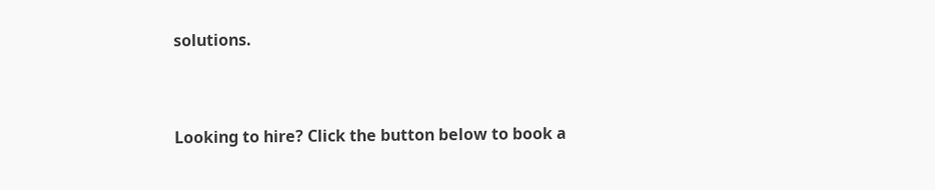solutions.


Looking to hire? Click the button below to book a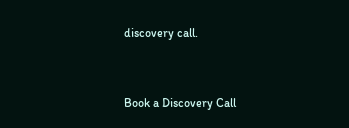discovery call.


Book a Discovery Call